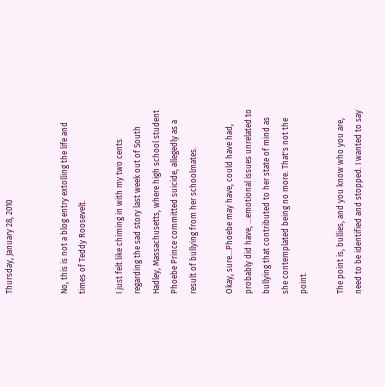Thursday, January 28, 2010


No, this is not a blog entry extolling the life and times of Teddy Roosevelt.

I just felt like chiming in with my two cents regarding the sad story last week out of South Hadley, Massachusetts, where high school student Phoebe Prince committed suicide, allegedly as a result of bullying from her schoolmates.

Okay, sure...Phoebe may have, could have had, probably did have, ...emotional issues unrelated to bullying that contributed to her state of mind as she contemplated being no more. That's not the point.

The point is, bullies, and you know who you are, need to be identified and stopped. I wanted to say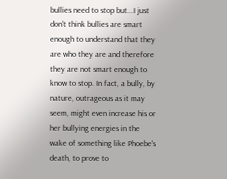bullies need to stop but...I just don't think bullies are smart enough to understand that they are who they are and therefore they are not smart enough to know to stop. In fact, a bully, by nature, outrageous as it may seem, might even increase his or her bullying energies in the wake of something like Phoebe's death, to prove to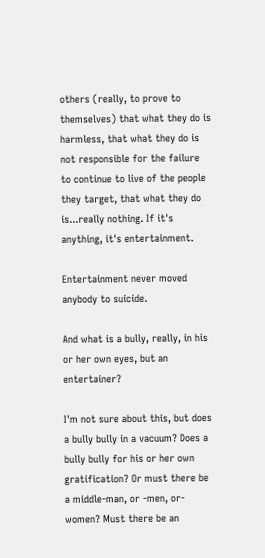others (really, to prove to themselves) that what they do is harmless, that what they do is not responsible for the failure to continue to live of the people they target, that what they do is...really nothing. If it's anything, it's entertainment.

Entertainment never moved anybody to suicide.

And what is a bully, really, in his or her own eyes, but an entertainer?

I'm not sure about this, but does a bully bully in a vacuum? Does a bully bully for his or her own gratification? Or must there be a middle-man, or -men, or-women? Must there be an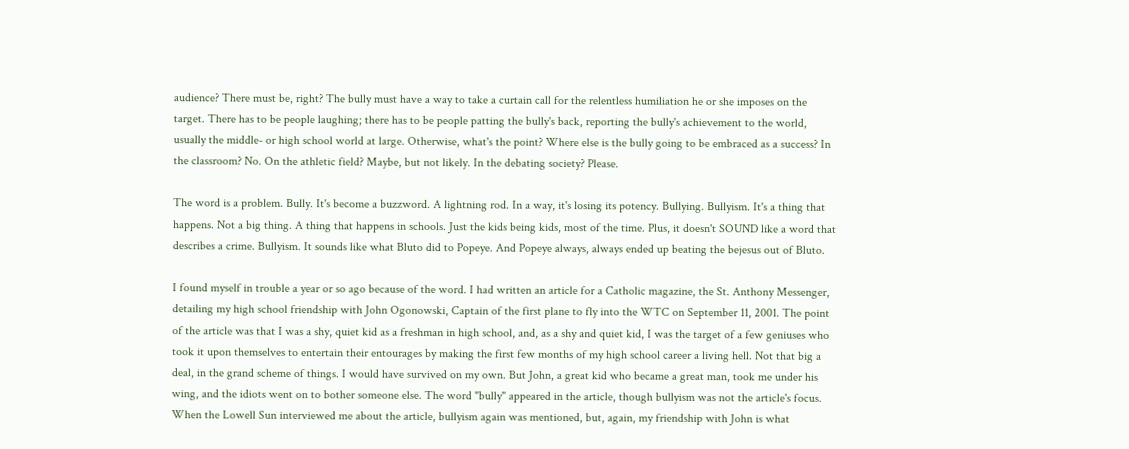audience? There must be, right? The bully must have a way to take a curtain call for the relentless humiliation he or she imposes on the target. There has to be people laughing; there has to be people patting the bully's back, reporting the bully's achievement to the world, usually the middle- or high school world at large. Otherwise, what's the point? Where else is the bully going to be embraced as a success? In the classroom? No. On the athletic field? Maybe, but not likely. In the debating society? Please.

The word is a problem. Bully. It's become a buzzword. A lightning rod. In a way, it's losing its potency. Bullying. Bullyism. It's a thing that happens. Not a big thing. A thing that happens in schools. Just the kids being kids, most of the time. Plus, it doesn't SOUND like a word that describes a crime. Bullyism. It sounds like what Bluto did to Popeye. And Popeye always, always ended up beating the bejesus out of Bluto.

I found myself in trouble a year or so ago because of the word. I had written an article for a Catholic magazine, the St. Anthony Messenger, detailing my high school friendship with John Ogonowski, Captain of the first plane to fly into the WTC on September 11, 2001. The point of the article was that I was a shy, quiet kid as a freshman in high school, and, as a shy and quiet kid, I was the target of a few geniuses who took it upon themselves to entertain their entourages by making the first few months of my high school career a living hell. Not that big a deal, in the grand scheme of things. I would have survived on my own. But John, a great kid who became a great man, took me under his wing, and the idiots went on to bother someone else. The word "bully" appeared in the article, though bullyism was not the article's focus. When the Lowell Sun interviewed me about the article, bullyism again was mentioned, but, again, my friendship with John is what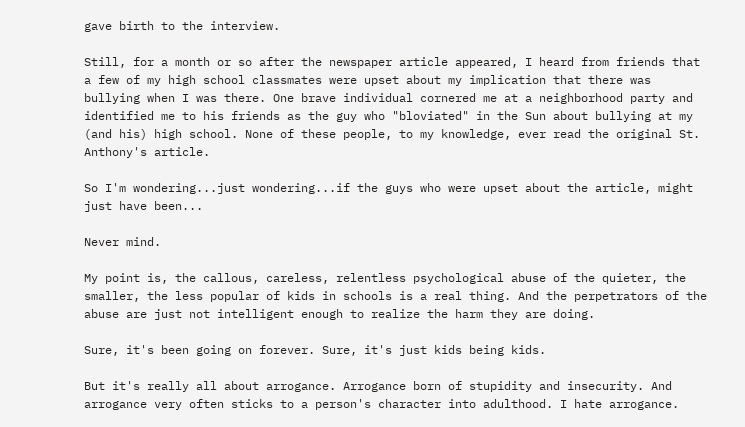gave birth to the interview.

Still, for a month or so after the newspaper article appeared, I heard from friends that a few of my high school classmates were upset about my implication that there was bullying when I was there. One brave individual cornered me at a neighborhood party and identified me to his friends as the guy who "bloviated" in the Sun about bullying at my (and his) high school. None of these people, to my knowledge, ever read the original St. Anthony's article.

So I'm wondering...just wondering...if the guys who were upset about the article, might just have been...

Never mind.

My point is, the callous, careless, relentless psychological abuse of the quieter, the smaller, the less popular of kids in schools is a real thing. And the perpetrators of the abuse are just not intelligent enough to realize the harm they are doing.

Sure, it's been going on forever. Sure, it's just kids being kids.

But it's really all about arrogance. Arrogance born of stupidity and insecurity. And arrogance very often sticks to a person's character into adulthood. I hate arrogance.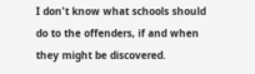I don't know what schools should do to the offenders, if and when they might be discovered.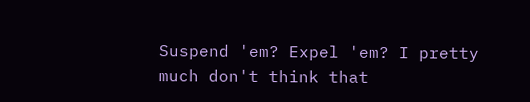Suspend 'em? Expel 'em? I pretty much don't think that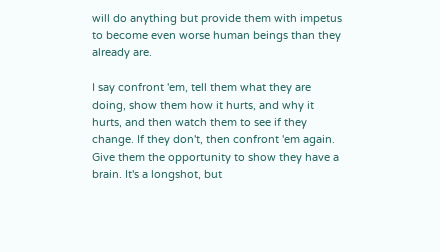will do anything but provide them with impetus to become even worse human beings than they already are.

I say confront 'em, tell them what they are doing, show them how it hurts, and why it hurts, and then watch them to see if they change. If they don't, then confront 'em again. Give them the opportunity to show they have a brain. It's a longshot, but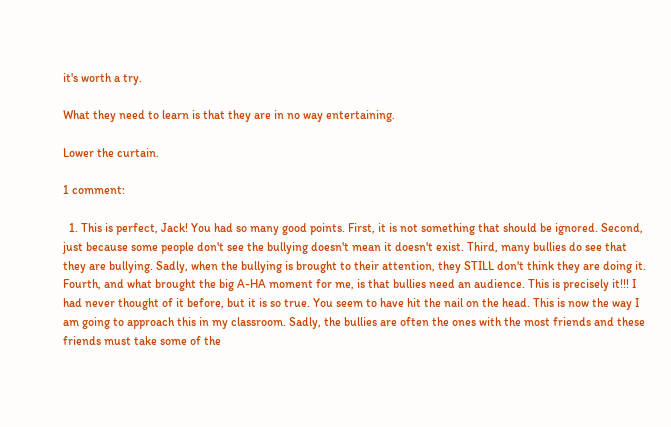it's worth a try.

What they need to learn is that they are in no way entertaining.

Lower the curtain.

1 comment:

  1. This is perfect, Jack! You had so many good points. First, it is not something that should be ignored. Second, just because some people don't see the bullying doesn't mean it doesn't exist. Third, many bullies do see that they are bullying. Sadly, when the bullying is brought to their attention, they STILL don't think they are doing it. Fourth, and what brought the big A-HA moment for me, is that bullies need an audience. This is precisely it!!! I had never thought of it before, but it is so true. You seem to have hit the nail on the head. This is now the way I am going to approach this in my classroom. Sadly, the bullies are often the ones with the most friends and these friends must take some of the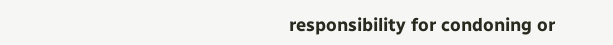responsibility for condoning or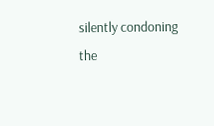silently condoning the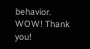behavior. WOW! Thank you!